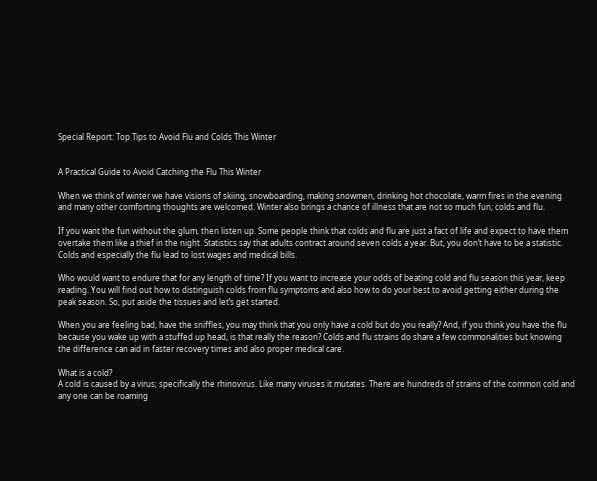Special Report: Top Tips to Avoid Flu and Colds This Winter


A Practical Guide to Avoid Catching the Flu This Winter

When we think of winter we have visions of skiing, snowboarding, making snowmen, drinking hot chocolate, warm fires in the evening and many other comforting thoughts are welcomed. Winter also brings a chance of illness that are not so much fun; colds and flu.

If you want the fun without the glum, then listen up. Some people think that colds and flu are just a fact of life and expect to have them overtake them like a thief in the night. Statistics say that adults contract around seven colds a year. But, you don’t have to be a statistic. Colds and especially the flu lead to lost wages and medical bills.

Who would want to endure that for any length of time? If you want to increase your odds of beating cold and flu season this year, keep reading. You will find out how to distinguish colds from flu symptoms and also how to do your best to avoid getting either during the peak season. So, put aside the tissues and let’s get started.

When you are feeling bad, have the sniffles, you may think that you only have a cold but do you really? And, if you think you have the flu because you wake up with a stuffed up head, is that really the reason? Colds and flu strains do share a few commonalities but knowing the difference can aid in faster recovery times and also proper medical care.

What is a cold?
A cold is caused by a virus; specifically the rhinovirus. Like many viruses it mutates. There are hundreds of strains of the common cold and any one can be roaming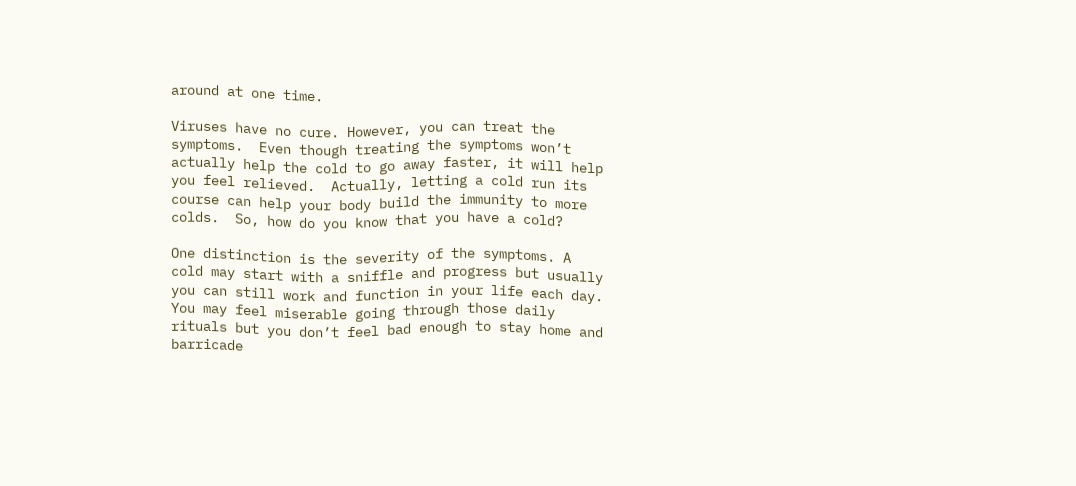around at one time.

Viruses have no cure. However, you can treat the symptoms.  Even though treating the symptoms won’t actually help the cold to go away faster, it will help you feel relieved.  Actually, letting a cold run its course can help your body build the immunity to more colds.  So, how do you know that you have a cold?

One distinction is the severity of the symptoms. A cold may start with a sniffle and progress but usually you can still work and function in your life each day. You may feel miserable going through those daily rituals but you don’t feel bad enough to stay home and barricade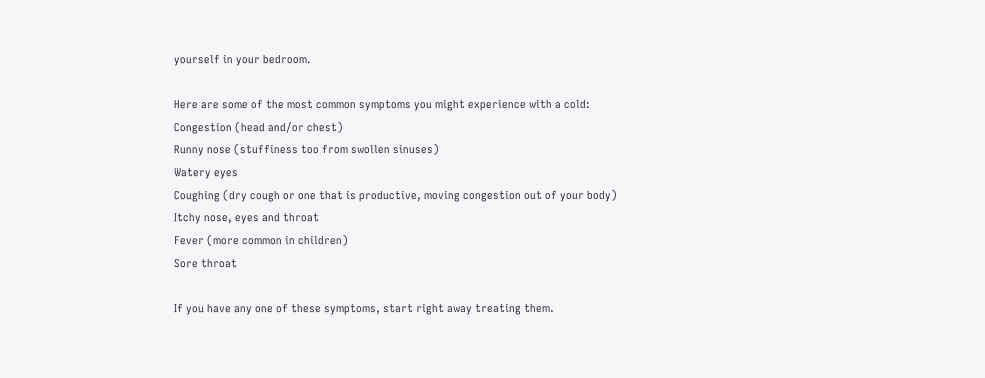yourself in your bedroom.

Here are some of the most common symptoms you might experience with a cold:
Congestion (head and/or chest)
Runny nose (stuffiness too from swollen sinuses)
Watery eyes
Coughing (dry cough or one that is productive, moving congestion out of your body)
Itchy nose, eyes and throat
Fever (more common in children)
Sore throat

If you have any one of these symptoms, start right away treating them.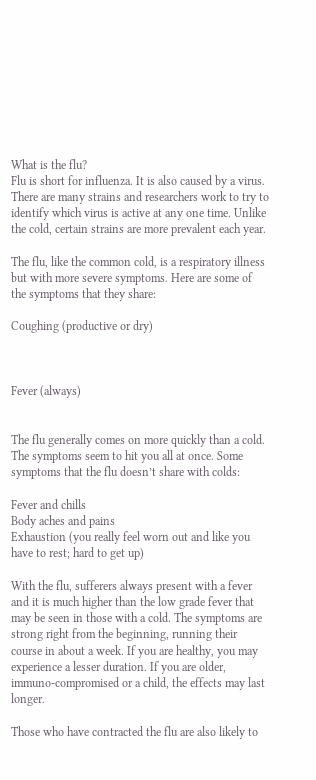What is the flu?
Flu is short for influenza. It is also caused by a virus. There are many strains and researchers work to try to identify which virus is active at any one time. Unlike the cold, certain strains are more prevalent each year.

The flu, like the common cold, is a respiratory illness but with more severe symptoms. Here are some of the symptoms that they share:

Coughing (productive or dry)



Fever (always)


The flu generally comes on more quickly than a cold. The symptoms seem to hit you all at once. Some symptoms that the flu doesn’t share with colds:

Fever and chills
Body aches and pains
Exhaustion (you really feel worn out and like you have to rest; hard to get up)

With the flu, sufferers always present with a fever and it is much higher than the low grade fever that may be seen in those with a cold. The symptoms are strong right from the beginning, running their course in about a week. If you are healthy, you may experience a lesser duration. If you are older, immuno-compromised or a child, the effects may last longer.

Those who have contracted the flu are also likely to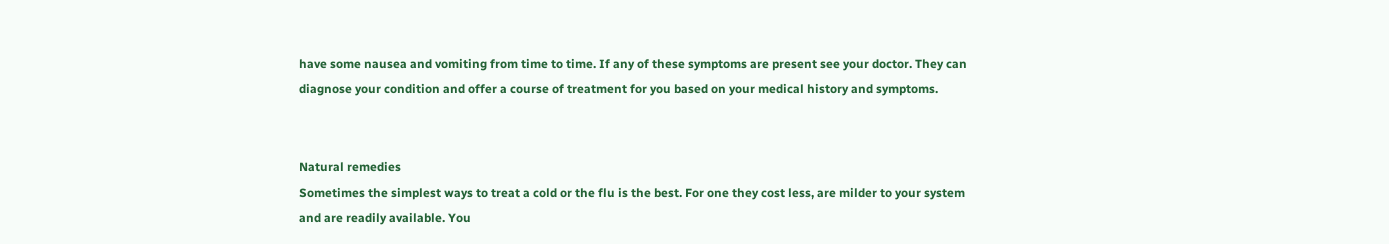have some nausea and vomiting from time to time. If any of these symptoms are present see your doctor. They can diagnose your condition and offer a course of treatment for you based on your medical history and symptoms.


Natural remedies
Sometimes the simplest ways to treat a cold or the flu is the best. For one they cost less, are milder to your system and are readily available. You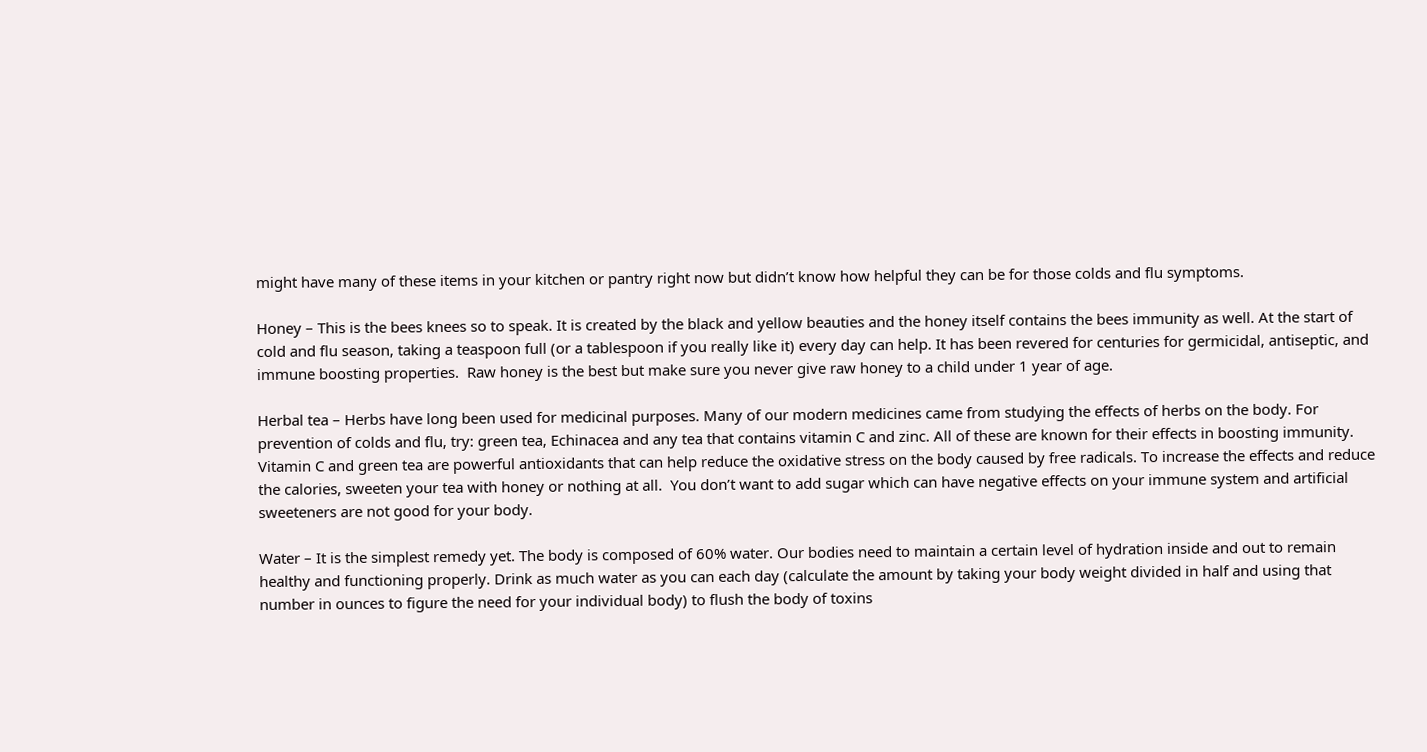might have many of these items in your kitchen or pantry right now but didn’t know how helpful they can be for those colds and flu symptoms.

Honey – This is the bees knees so to speak. It is created by the black and yellow beauties and the honey itself contains the bees immunity as well. At the start of cold and flu season, taking a teaspoon full (or a tablespoon if you really like it) every day can help. It has been revered for centuries for germicidal, antiseptic, and immune boosting properties.  Raw honey is the best but make sure you never give raw honey to a child under 1 year of age.

Herbal tea – Herbs have long been used for medicinal purposes. Many of our modern medicines came from studying the effects of herbs on the body. For prevention of colds and flu, try: green tea, Echinacea and any tea that contains vitamin C and zinc. All of these are known for their effects in boosting immunity. Vitamin C and green tea are powerful antioxidants that can help reduce the oxidative stress on the body caused by free radicals. To increase the effects and reduce the calories, sweeten your tea with honey or nothing at all.  You don’t want to add sugar which can have negative effects on your immune system and artificial sweeteners are not good for your body.

Water – It is the simplest remedy yet. The body is composed of 60% water. Our bodies need to maintain a certain level of hydration inside and out to remain healthy and functioning properly. Drink as much water as you can each day (calculate the amount by taking your body weight divided in half and using that number in ounces to figure the need for your individual body) to flush the body of toxins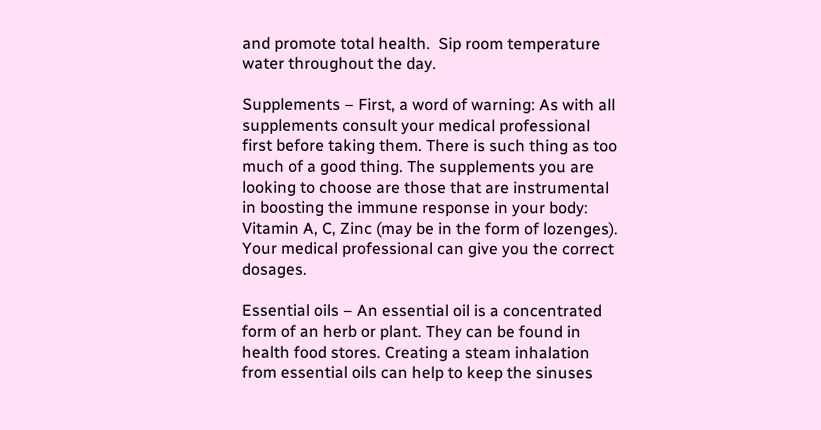and promote total health.  Sip room temperature water throughout the day.

Supplements – First, a word of warning: As with all supplements consult your medical professional first before taking them. There is such thing as too much of a good thing. The supplements you are looking to choose are those that are instrumental in boosting the immune response in your body: Vitamin A, C, Zinc (may be in the form of lozenges). Your medical professional can give you the correct dosages.

Essential oils – An essential oil is a concentrated form of an herb or plant. They can be found in health food stores. Creating a steam inhalation from essential oils can help to keep the sinuses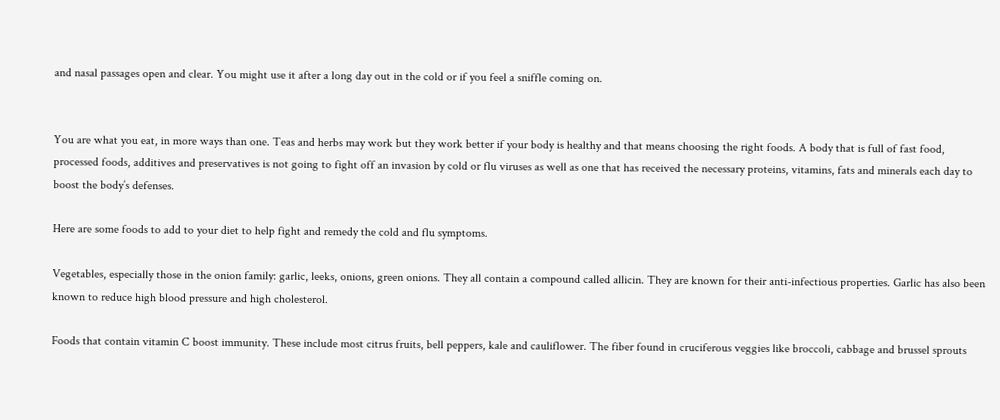and nasal passages open and clear. You might use it after a long day out in the cold or if you feel a sniffle coming on.


You are what you eat, in more ways than one. Teas and herbs may work but they work better if your body is healthy and that means choosing the right foods. A body that is full of fast food, processed foods, additives and preservatives is not going to fight off an invasion by cold or flu viruses as well as one that has received the necessary proteins, vitamins, fats and minerals each day to boost the body’s defenses.

Here are some foods to add to your diet to help fight and remedy the cold and flu symptoms.

Vegetables, especially those in the onion family: garlic, leeks, onions, green onions. They all contain a compound called allicin. They are known for their anti-infectious properties. Garlic has also been known to reduce high blood pressure and high cholesterol.

Foods that contain vitamin C boost immunity. These include most citrus fruits, bell peppers, kale and cauliflower. The fiber found in cruciferous veggies like broccoli, cabbage and brussel sprouts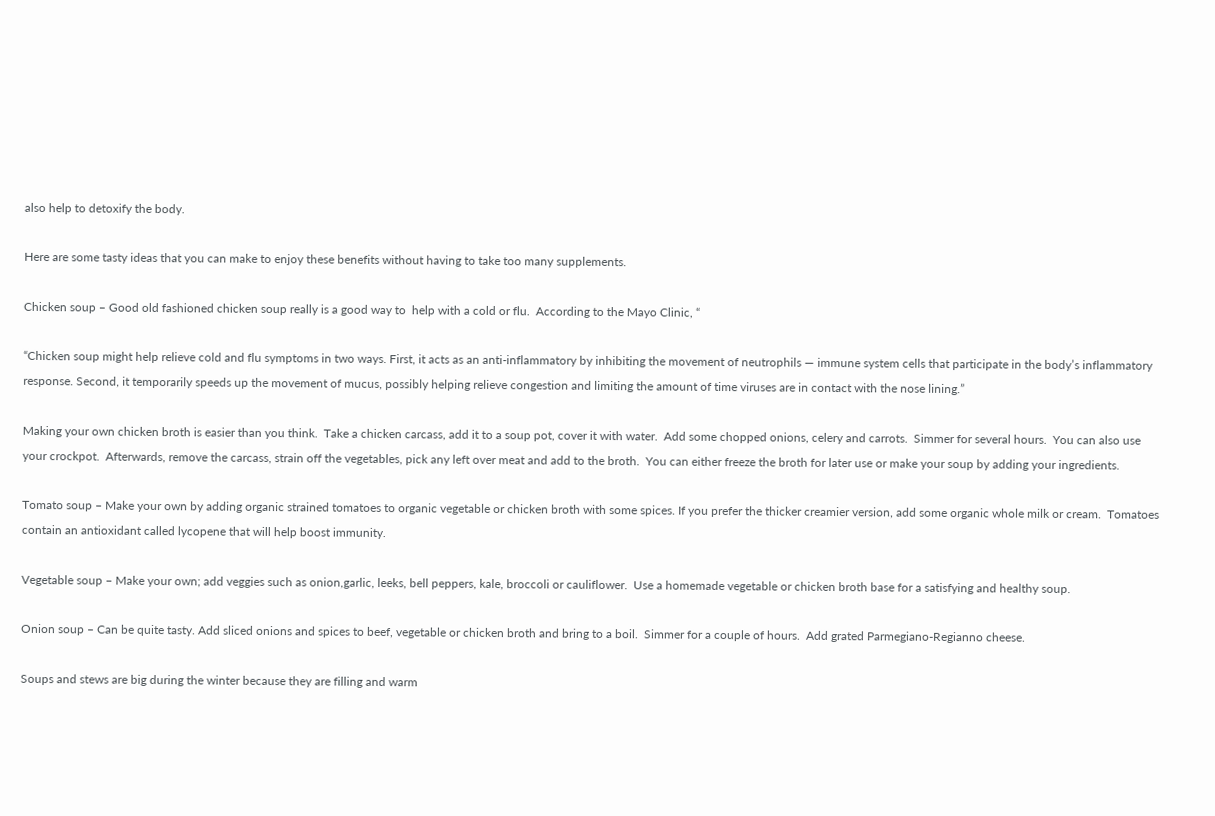also help to detoxify the body.

Here are some tasty ideas that you can make to enjoy these benefits without having to take too many supplements.

Chicken soup – Good old fashioned chicken soup really is a good way to  help with a cold or flu.  According to the Mayo Clinic, “

“Chicken soup might help relieve cold and flu symptoms in two ways. First, it acts as an anti-inflammatory by inhibiting the movement of neutrophils — immune system cells that participate in the body’s inflammatory response. Second, it temporarily speeds up the movement of mucus, possibly helping relieve congestion and limiting the amount of time viruses are in contact with the nose lining.”

Making your own chicken broth is easier than you think.  Take a chicken carcass, add it to a soup pot, cover it with water.  Add some chopped onions, celery and carrots.  Simmer for several hours.  You can also use your crockpot.  Afterwards, remove the carcass, strain off the vegetables, pick any left over meat and add to the broth.  You can either freeze the broth for later use or make your soup by adding your ingredients.

Tomato soup – Make your own by adding organic strained tomatoes to organic vegetable or chicken broth with some spices. If you prefer the thicker creamier version, add some organic whole milk or cream.  Tomatoes contain an antioxidant called lycopene that will help boost immunity.

Vegetable soup – Make your own; add veggies such as onion,garlic, leeks, bell peppers, kale, broccoli or cauliflower.  Use a homemade vegetable or chicken broth base for a satisfying and healthy soup.

Onion soup – Can be quite tasty. Add sliced onions and spices to beef, vegetable or chicken broth and bring to a boil.  Simmer for a couple of hours.  Add grated Parmegiano-Regianno cheese.

Soups and stews are big during the winter because they are filling and warm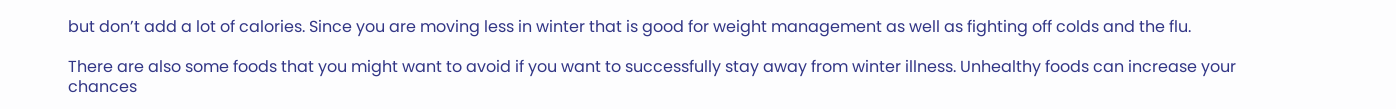but don’t add a lot of calories. Since you are moving less in winter that is good for weight management as well as fighting off colds and the flu.

There are also some foods that you might want to avoid if you want to successfully stay away from winter illness. Unhealthy foods can increase your chances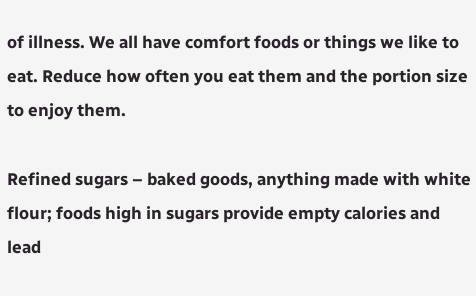of illness. We all have comfort foods or things we like to eat. Reduce how often you eat them and the portion size to enjoy them.

Refined sugars – baked goods, anything made with white flour; foods high in sugars provide empty calories and lead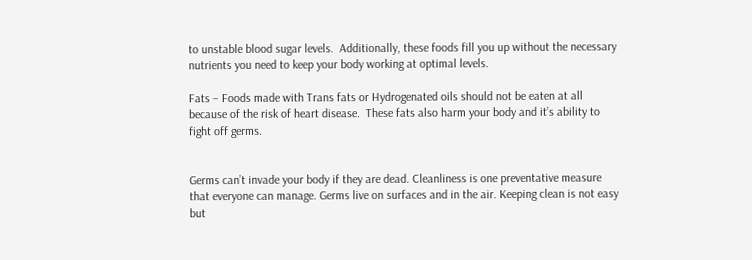to unstable blood sugar levels.  Additionally, these foods fill you up without the necessary nutrients you need to keep your body working at optimal levels.

Fats – Foods made with Trans fats or Hydrogenated oils should not be eaten at all because of the risk of heart disease.  These fats also harm your body and it’s ability to fight off germs.


Germs can’t invade your body if they are dead. Cleanliness is one preventative measure that everyone can manage. Germs live on surfaces and in the air. Keeping clean is not easy but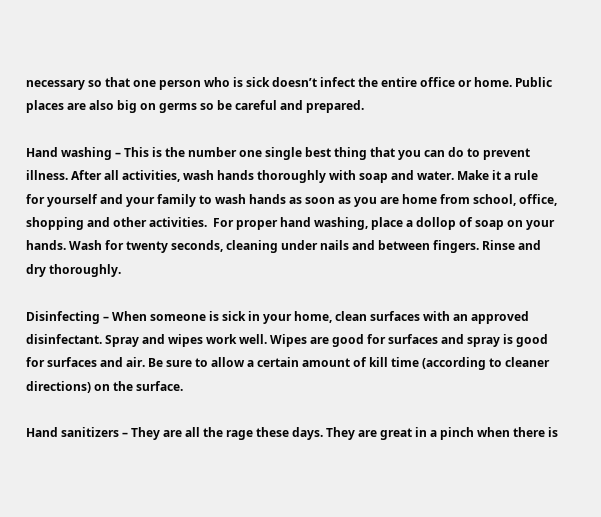necessary so that one person who is sick doesn’t infect the entire office or home. Public places are also big on germs so be careful and prepared.

Hand washing – This is the number one single best thing that you can do to prevent illness. After all activities, wash hands thoroughly with soap and water. Make it a rule for yourself and your family to wash hands as soon as you are home from school, office, shopping and other activities.  For proper hand washing, place a dollop of soap on your hands. Wash for twenty seconds, cleaning under nails and between fingers. Rinse and dry thoroughly.

Disinfecting – When someone is sick in your home, clean surfaces with an approved disinfectant. Spray and wipes work well. Wipes are good for surfaces and spray is good for surfaces and air. Be sure to allow a certain amount of kill time (according to cleaner directions) on the surface.

Hand sanitizers – They are all the rage these days. They are great in a pinch when there is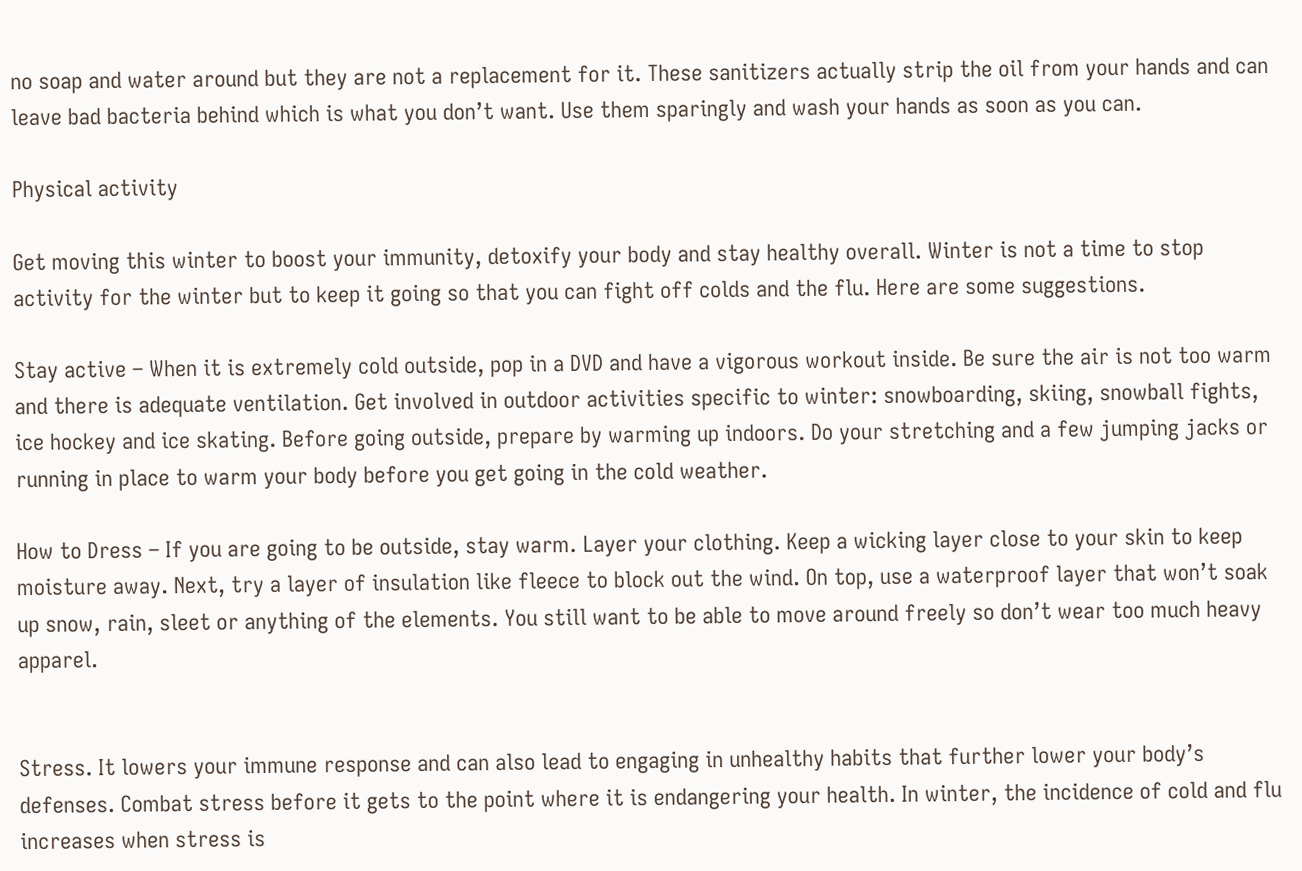no soap and water around but they are not a replacement for it. These sanitizers actually strip the oil from your hands and can leave bad bacteria behind which is what you don’t want. Use them sparingly and wash your hands as soon as you can.

Physical activity

Get moving this winter to boost your immunity, detoxify your body and stay healthy overall. Winter is not a time to stop activity for the winter but to keep it going so that you can fight off colds and the flu. Here are some suggestions.

Stay active – When it is extremely cold outside, pop in a DVD and have a vigorous workout inside. Be sure the air is not too warm and there is adequate ventilation. Get involved in outdoor activities specific to winter: snowboarding, skiing, snowball fights, ice hockey and ice skating. Before going outside, prepare by warming up indoors. Do your stretching and a few jumping jacks or running in place to warm your body before you get going in the cold weather.

How to Dress – If you are going to be outside, stay warm. Layer your clothing. Keep a wicking layer close to your skin to keep moisture away. Next, try a layer of insulation like fleece to block out the wind. On top, use a waterproof layer that won’t soak up snow, rain, sleet or anything of the elements. You still want to be able to move around freely so don’t wear too much heavy apparel.


Stress. It lowers your immune response and can also lead to engaging in unhealthy habits that further lower your body’s defenses. Combat stress before it gets to the point where it is endangering your health. In winter, the incidence of cold and flu increases when stress is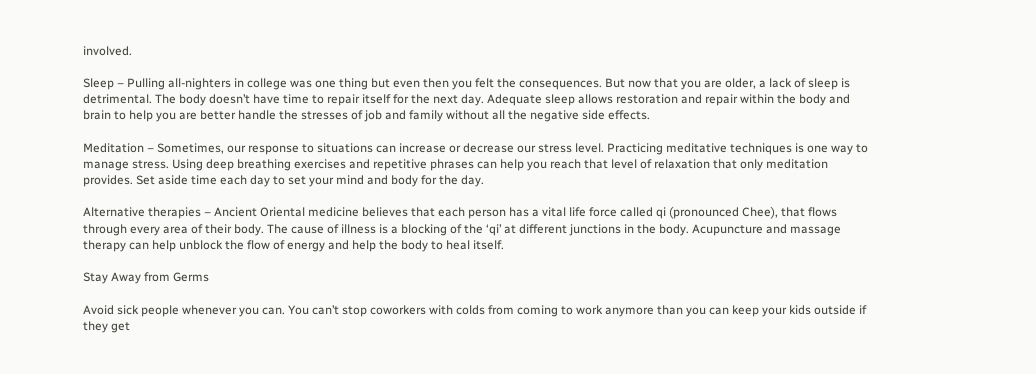involved.

Sleep – Pulling all-nighters in college was one thing but even then you felt the consequences. But now that you are older, a lack of sleep is detrimental. The body doesn’t have time to repair itself for the next day. Adequate sleep allows restoration and repair within the body and brain to help you are better handle the stresses of job and family without all the negative side effects.

Meditation – Sometimes, our response to situations can increase or decrease our stress level. Practicing meditative techniques is one way to manage stress. Using deep breathing exercises and repetitive phrases can help you reach that level of relaxation that only meditation provides. Set aside time each day to set your mind and body for the day.

Alternative therapies – Ancient Oriental medicine believes that each person has a vital life force called qi (pronounced Chee), that flows through every area of their body. The cause of illness is a blocking of the ‘qi’ at different junctions in the body. Acupuncture and massage therapy can help unblock the flow of energy and help the body to heal itself.

Stay Away from Germs

Avoid sick people whenever you can. You can’t stop coworkers with colds from coming to work anymore than you can keep your kids outside if they get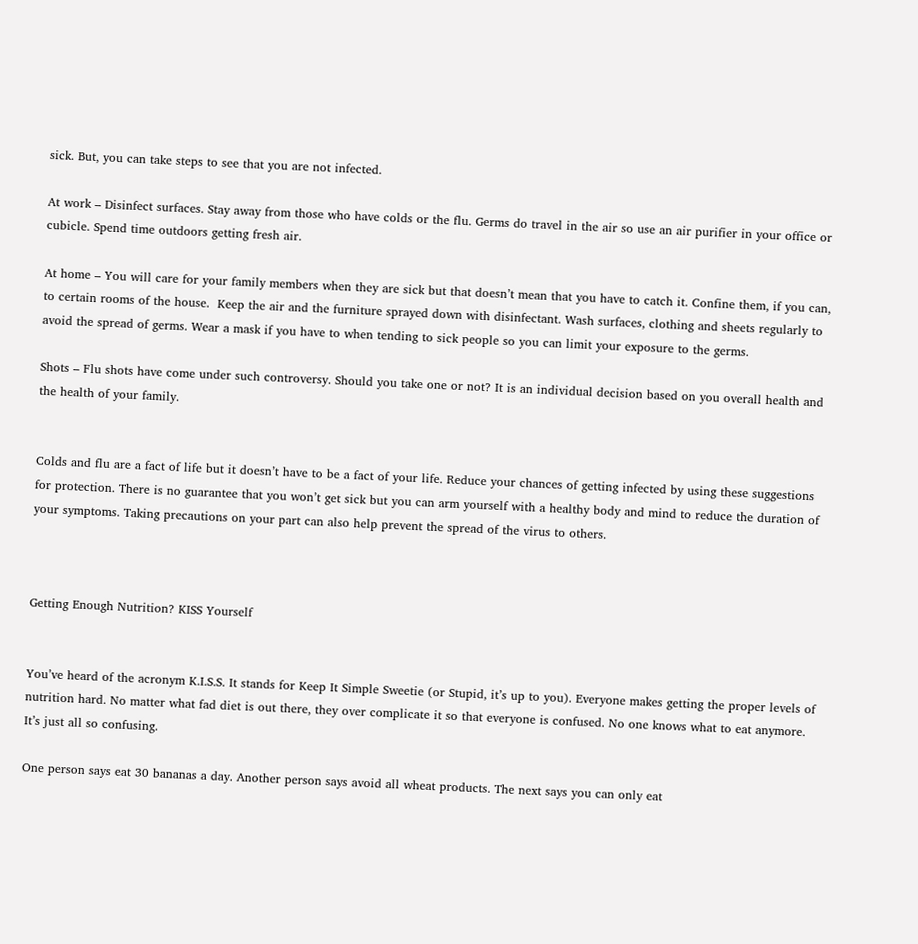sick. But, you can take steps to see that you are not infected.

At work – Disinfect surfaces. Stay away from those who have colds or the flu. Germs do travel in the air so use an air purifier in your office or cubicle. Spend time outdoors getting fresh air.

At home – You will care for your family members when they are sick but that doesn’t mean that you have to catch it. Confine them, if you can, to certain rooms of the house.  Keep the air and the furniture sprayed down with disinfectant. Wash surfaces, clothing and sheets regularly to avoid the spread of germs. Wear a mask if you have to when tending to sick people so you can limit your exposure to the germs.

Shots – Flu shots have come under such controversy. Should you take one or not? It is an individual decision based on you overall health and the health of your family.


Colds and flu are a fact of life but it doesn’t have to be a fact of your life. Reduce your chances of getting infected by using these suggestions for protection. There is no guarantee that you won’t get sick but you can arm yourself with a healthy body and mind to reduce the duration of your symptoms. Taking precautions on your part can also help prevent the spread of the virus to others.



Getting Enough Nutrition? KISS Yourself


You’ve heard of the acronym K.I.S.S. It stands for Keep It Simple Sweetie (or Stupid, it’s up to you). Everyone makes getting the proper levels of nutrition hard. No matter what fad diet is out there, they over complicate it so that everyone is confused. No one knows what to eat anymore. It’s just all so confusing.

One person says eat 30 bananas a day. Another person says avoid all wheat products. The next says you can only eat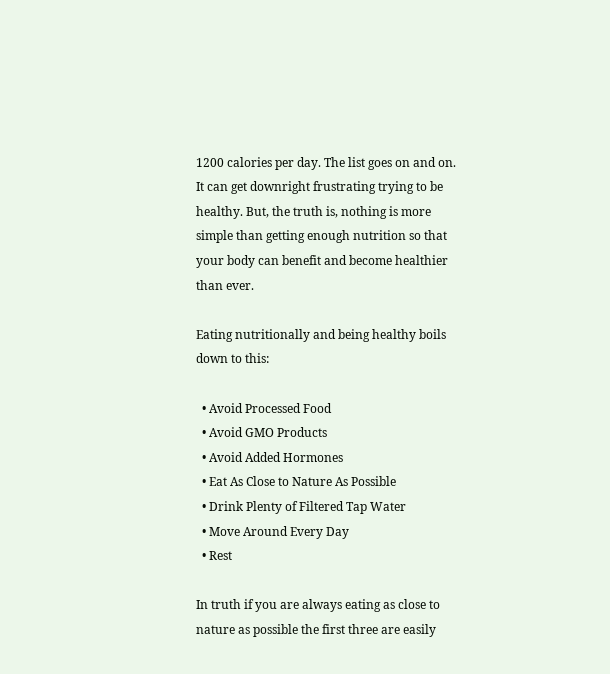1200 calories per day. The list goes on and on. It can get downright frustrating trying to be healthy. But, the truth is, nothing is more simple than getting enough nutrition so that your body can benefit and become healthier than ever.

Eating nutritionally and being healthy boils down to this:

  • Avoid Processed Food
  • Avoid GMO Products
  • Avoid Added Hormones
  • Eat As Close to Nature As Possible
  • Drink Plenty of Filtered Tap Water
  • Move Around Every Day
  • Rest

In truth if you are always eating as close to nature as possible the first three are easily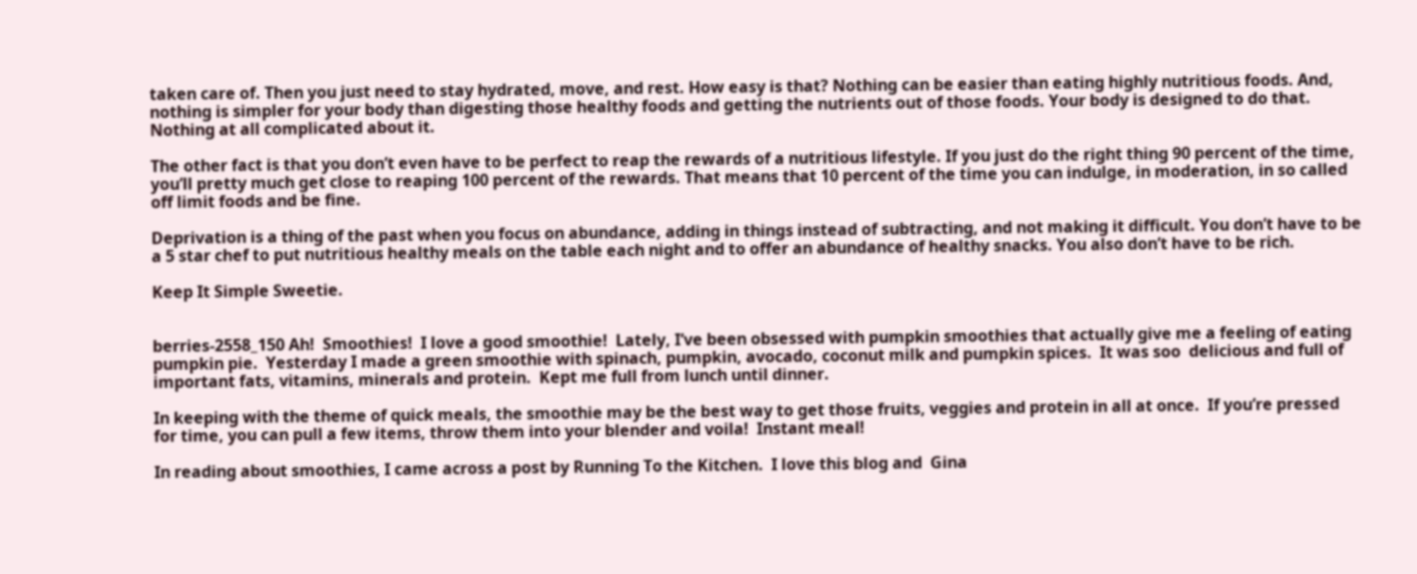taken care of. Then you just need to stay hydrated, move, and rest. How easy is that? Nothing can be easier than eating highly nutritious foods. And, nothing is simpler for your body than digesting those healthy foods and getting the nutrients out of those foods. Your body is designed to do that. Nothing at all complicated about it.

The other fact is that you don’t even have to be perfect to reap the rewards of a nutritious lifestyle. If you just do the right thing 90 percent of the time, you’ll pretty much get close to reaping 100 percent of the rewards. That means that 10 percent of the time you can indulge, in moderation, in so called off limit foods and be fine.

Deprivation is a thing of the past when you focus on abundance, adding in things instead of subtracting, and not making it difficult. You don’t have to be a 5 star chef to put nutritious healthy meals on the table each night and to offer an abundance of healthy snacks. You also don’t have to be rich.

Keep It Simple Sweetie.


berries-2558_150 Ah!  Smoothies!  I love a good smoothie!  Lately, I’ve been obsessed with pumpkin smoothies that actually give me a feeling of eating pumpkin pie.  Yesterday I made a green smoothie with spinach, pumpkin, avocado, coconut milk and pumpkin spices.  It was soo  delicious and full of important fats, vitamins, minerals and protein.  Kept me full from lunch until dinner.

In keeping with the theme of quick meals, the smoothie may be the best way to get those fruits, veggies and protein in all at once.  If you’re pressed for time, you can pull a few items, throw them into your blender and voila!  Instant meal!

In reading about smoothies, I came across a post by Running To the Kitchen.  I love this blog and  Gina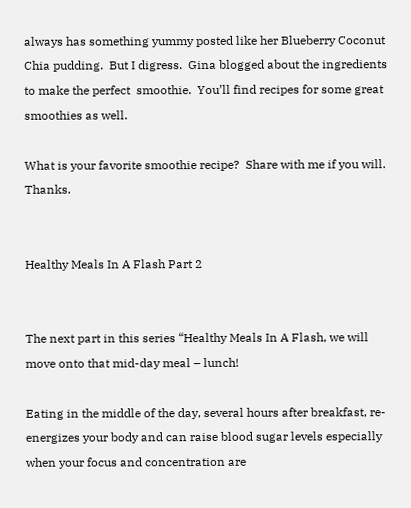always has something yummy posted like her Blueberry Coconut Chia pudding.  But I digress.  Gina blogged about the ingredients to make the perfect  smoothie.  You’ll find recipes for some great smoothies as well.

What is your favorite smoothie recipe?  Share with me if you will.  Thanks.


Healthy Meals In A Flash Part 2


The next part in this series “Healthy Meals In A Flash, we will move onto that mid-day meal – lunch!

Eating in the middle of the day, several hours after breakfast, re-energizes your body and can raise blood sugar levels especially when your focus and concentration are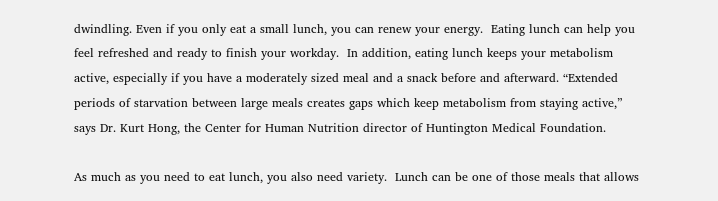dwindling. Even if you only eat a small lunch, you can renew your energy.  Eating lunch can help you feel refreshed and ready to finish your workday.  In addition, eating lunch keeps your metabolism active, especially if you have a moderately sized meal and a snack before and afterward. “Extended periods of starvation between large meals creates gaps which keep metabolism from staying active,” says Dr. Kurt Hong, the Center for Human Nutrition director of Huntington Medical Foundation.

As much as you need to eat lunch, you also need variety.  Lunch can be one of those meals that allows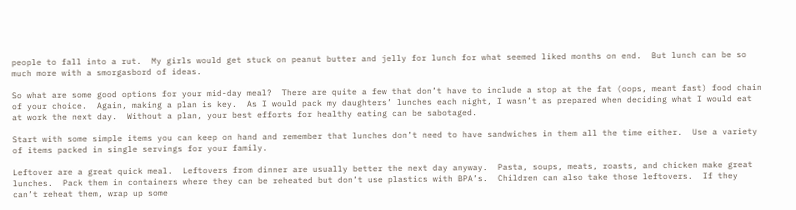people to fall into a rut.  My girls would get stuck on peanut butter and jelly for lunch for what seemed liked months on end.  But lunch can be so much more with a smorgasbord of ideas.

So what are some good options for your mid-day meal?  There are quite a few that don’t have to include a stop at the fat (oops, meant fast) food chain of your choice.  Again, making a plan is key.  As I would pack my daughters’ lunches each night, I wasn’t as prepared when deciding what I would eat at work the next day.  Without a plan, your best efforts for healthy eating can be sabotaged.

Start with some simple items you can keep on hand and remember that lunches don’t need to have sandwiches in them all the time either.  Use a variety of items packed in single servings for your family.

Leftover are a great quick meal.  Leftovers from dinner are usually better the next day anyway.  Pasta, soups, meats, roasts, and chicken make great lunches.  Pack them in containers where they can be reheated but don’t use plastics with BPA’s.  Children can also take those leftovers.  If they can’t reheat them, wrap up some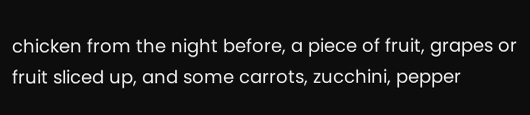chicken from the night before, a piece of fruit, grapes or fruit sliced up, and some carrots, zucchini, pepper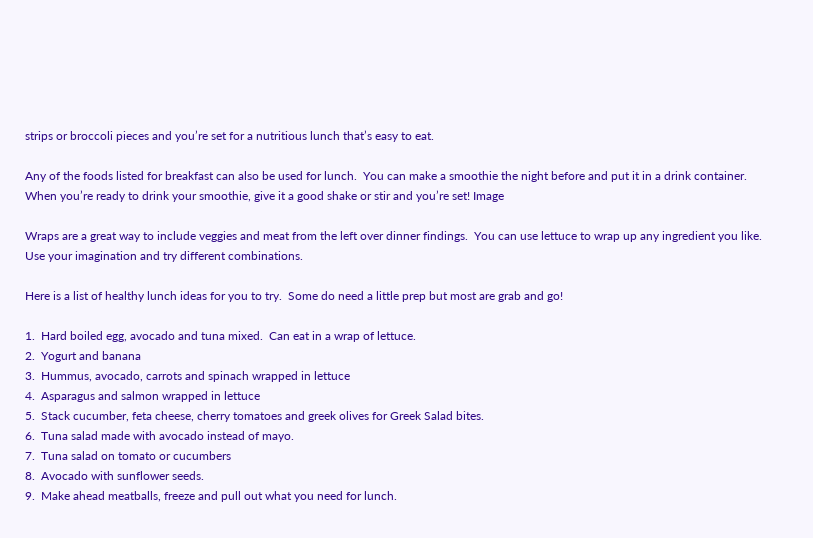strips or broccoli pieces and you’re set for a nutritious lunch that’s easy to eat.

Any of the foods listed for breakfast can also be used for lunch.  You can make a smoothie the night before and put it in a drink container.  When you’re ready to drink your smoothie, give it a good shake or stir and you’re set! Image

Wraps are a great way to include veggies and meat from the left over dinner findings.  You can use lettuce to wrap up any ingredient you like.  Use your imagination and try different combinations.

Here is a list of healthy lunch ideas for you to try.  Some do need a little prep but most are grab and go!

1.  Hard boiled egg, avocado and tuna mixed.  Can eat in a wrap of lettuce.
2.  Yogurt and banana
3.  Hummus, avocado, carrots and spinach wrapped in lettuce
4.  Asparagus and salmon wrapped in lettuce
5.  Stack cucumber, feta cheese, cherry tomatoes and greek olives for Greek Salad bites.
6.  Tuna salad made with avocado instead of mayo.
7.  Tuna salad on tomato or cucumbers
8.  Avocado with sunflower seeds.
9.  Make ahead meatballs, freeze and pull out what you need for lunch.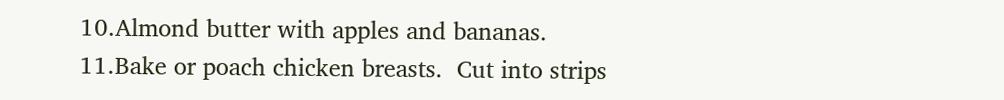10.Almond butter with apples and bananas.
11.Bake or poach chicken breasts.  Cut into strips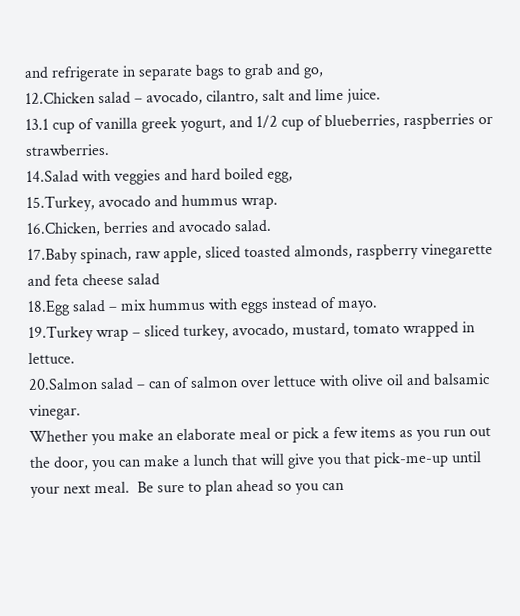and refrigerate in separate bags to grab and go,
12.Chicken salad – avocado, cilantro, salt and lime juice.
13.1 cup of vanilla greek yogurt, and 1/2 cup of blueberries, raspberries or strawberries.
14.Salad with veggies and hard boiled egg,
15.Turkey, avocado and hummus wrap.
16.Chicken, berries and avocado salad.
17.Baby spinach, raw apple, sliced toasted almonds, raspberry vinegarette and feta cheese salad
18.Egg salad – mix hummus with eggs instead of mayo.
19.Turkey wrap – sliced turkey, avocado, mustard, tomato wrapped in lettuce.
20.Salmon salad – can of salmon over lettuce with olive oil and balsamic vinegar.
Whether you make an elaborate meal or pick a few items as you run out the door, you can make a lunch that will give you that pick-me-up until your next meal.  Be sure to plan ahead so you can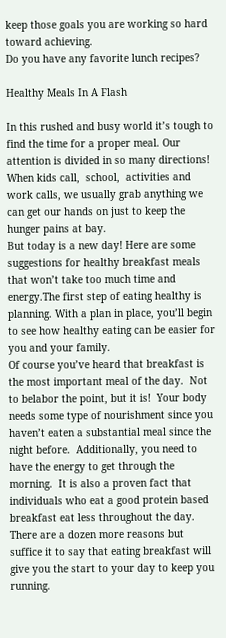keep those goals you are working so hard toward achieving.
Do you have any favorite lunch recipes?

Healthy Meals In A Flash

In this rushed and busy world it’s tough to find the time for a proper meal. Our attention is divided in so many directions!  When kids call,  school,  activities and work calls, we usually grab anything we can get our hands on just to keep the hunger pains at bay.
But today is a new day! Here are some suggestions for healthy breakfast meals that won’t take too much time and energy.The first step of eating healthy is planning. With a plan in place, you’ll begin to see how healthy eating can be easier for you and your family.
Of course you’ve heard that breakfast is the most important meal of the day.  Not to belabor the point, but it is!  Your body needs some type of nourishment since you haven’t eaten a substantial meal since the night before.  Additionally, you need to have the energy to get through the morning.  It is also a proven fact that individuals who eat a good protein based breakfast eat less throughout the day.  There are a dozen more reasons but suffice it to say that eating breakfast will give you the start to your day to keep you running.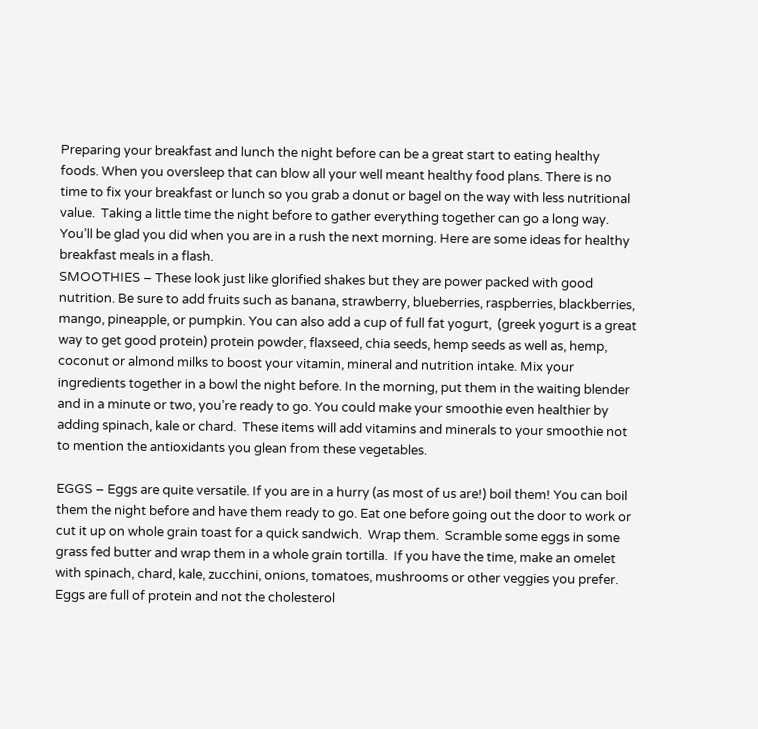Preparing your breakfast and lunch the night before can be a great start to eating healthy foods. When you oversleep that can blow all your well meant healthy food plans. There is no time to fix your breakfast or lunch so you grab a donut or bagel on the way with less nutritional value.  Taking a little time the night before to gather everything together can go a long way. You’ll be glad you did when you are in a rush the next morning. Here are some ideas for healthy breakfast meals in a flash.
SMOOTHIES – These look just like glorified shakes but they are power packed with good nutrition. Be sure to add fruits such as banana, strawberry, blueberries, raspberries, blackberries, mango, pineapple, or pumpkin. You can also add a cup of full fat yogurt,  (greek yogurt is a great way to get good protein) protein powder, flaxseed, chia seeds, hemp seeds as well as, hemp, coconut or almond milks to boost your vitamin, mineral and nutrition intake. Mix your ingredients together in a bowl the night before. In the morning, put them in the waiting blender and in a minute or two, you’re ready to go. You could make your smoothie even healthier by adding spinach, kale or chard.  These items will add vitamins and minerals to your smoothie not to mention the antioxidants you glean from these vegetables.

EGGS – Eggs are quite versatile. If you are in a hurry (as most of us are!) boil them! You can boil them the night before and have them ready to go. Eat one before going out the door to work or cut it up on whole grain toast for a quick sandwich.  Wrap them.  Scramble some eggs in some grass fed butter and wrap them in a whole grain tortilla.  If you have the time, make an omelet with spinach, chard, kale, zucchini, onions, tomatoes, mushrooms or other veggies you prefer.  Eggs are full of protein and not the cholesterol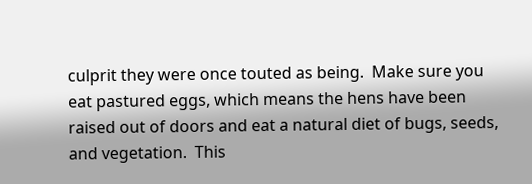culprit they were once touted as being.  Make sure you eat pastured eggs, which means the hens have been raised out of doors and eat a natural diet of bugs, seeds, and vegetation.  This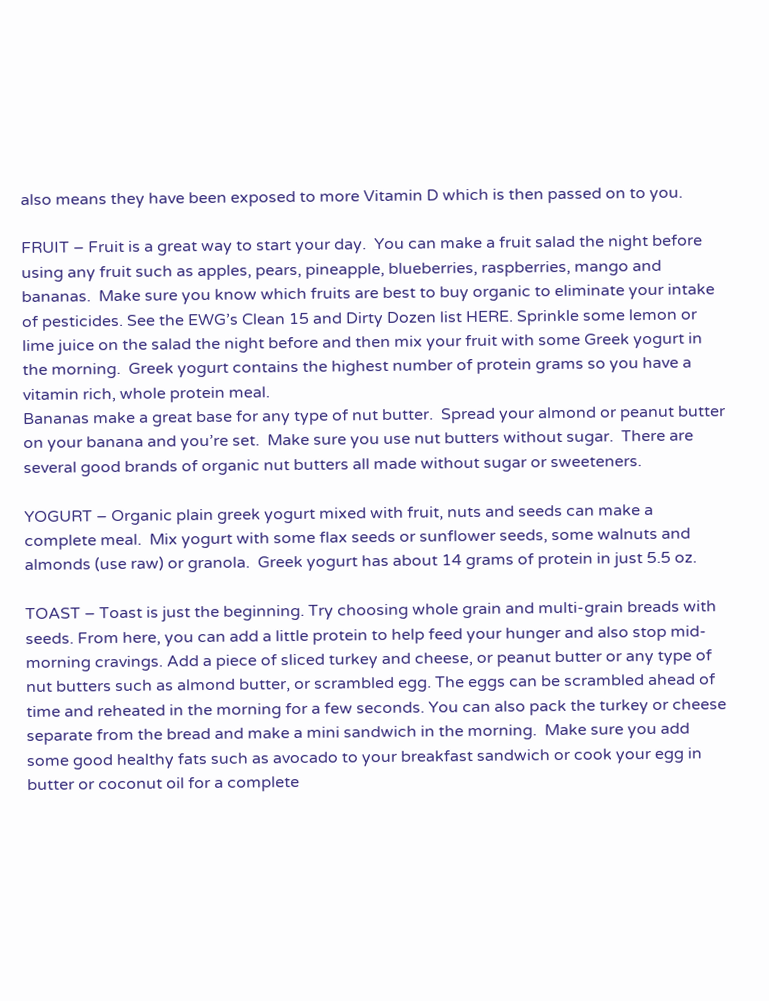also means they have been exposed to more Vitamin D which is then passed on to you.

FRUIT – Fruit is a great way to start your day.  You can make a fruit salad the night before using any fruit such as apples, pears, pineapple, blueberries, raspberries, mango and bananas.  Make sure you know which fruits are best to buy organic to eliminate your intake of pesticides. See the EWG’s Clean 15 and Dirty Dozen list HERE. Sprinkle some lemon or lime juice on the salad the night before and then mix your fruit with some Greek yogurt in the morning.  Greek yogurt contains the highest number of protein grams so you have a vitamin rich, whole protein meal.
Bananas make a great base for any type of nut butter.  Spread your almond or peanut butter on your banana and you’re set.  Make sure you use nut butters without sugar.  There are several good brands of organic nut butters all made without sugar or sweeteners.

YOGURT – Organic plain greek yogurt mixed with fruit, nuts and seeds can make a complete meal.  Mix yogurt with some flax seeds or sunflower seeds, some walnuts and almonds (use raw) or granola.  Greek yogurt has about 14 grams of protein in just 5.5 oz.

TOAST – Toast is just the beginning. Try choosing whole grain and multi-grain breads with seeds. From here, you can add a little protein to help feed your hunger and also stop mid-morning cravings. Add a piece of sliced turkey and cheese, or peanut butter or any type of nut butters such as almond butter, or scrambled egg. The eggs can be scrambled ahead of time and reheated in the morning for a few seconds. You can also pack the turkey or cheese separate from the bread and make a mini sandwich in the morning.  Make sure you add some good healthy fats such as avocado to your breakfast sandwich or cook your egg in butter or coconut oil for a complete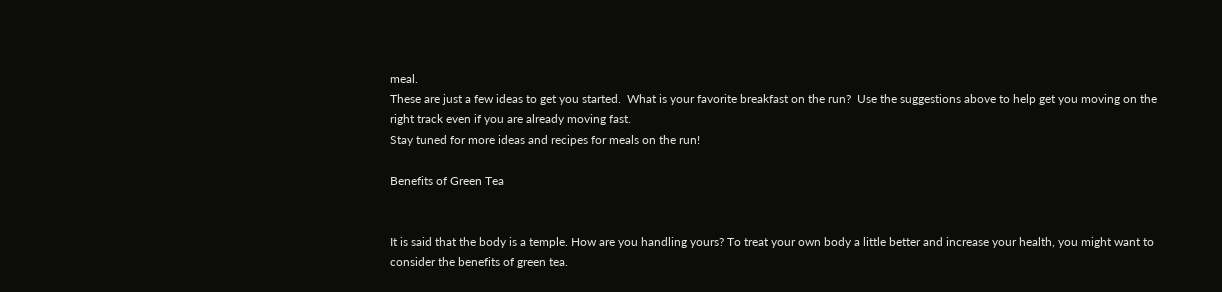meal.
These are just a few ideas to get you started.  What is your favorite breakfast on the run?  Use the suggestions above to help get you moving on the right track even if you are already moving fast.
Stay tuned for more ideas and recipes for meals on the run!

Benefits of Green Tea


It is said that the body is a temple. How are you handling yours? To treat your own body a little better and increase your health, you might want to consider the benefits of green tea.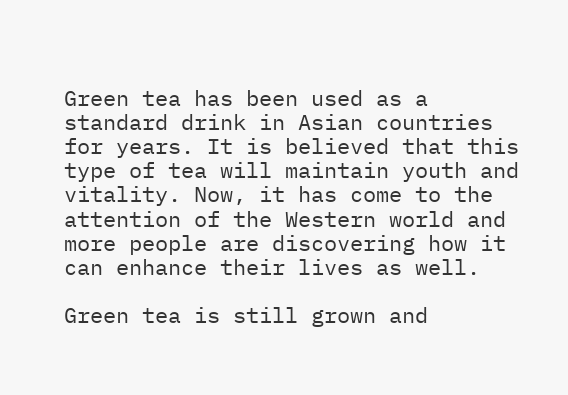Green tea has been used as a standard drink in Asian countries for years. It is believed that this type of tea will maintain youth and vitality. Now, it has come to the attention of the Western world and more people are discovering how it can enhance their lives as well.

Green tea is still grown and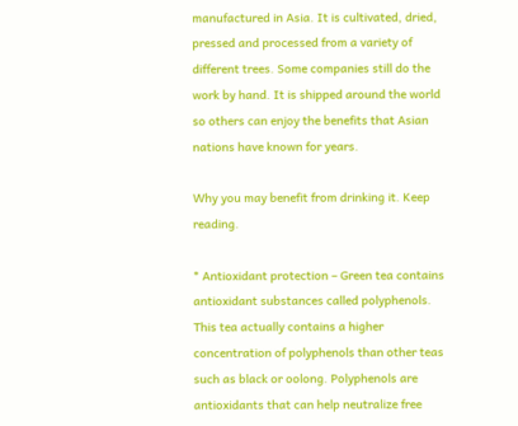manufactured in Asia. It is cultivated, dried, pressed and processed from a variety of different trees. Some companies still do the work by hand. It is shipped around the world so others can enjoy the benefits that Asian nations have known for years.

Why you may benefit from drinking it. Keep reading.

* Antioxidant protection – Green tea contains antioxidant substances called polyphenols. This tea actually contains a higher concentration of polyphenols than other teas such as black or oolong. Polyphenols are antioxidants that can help neutralize free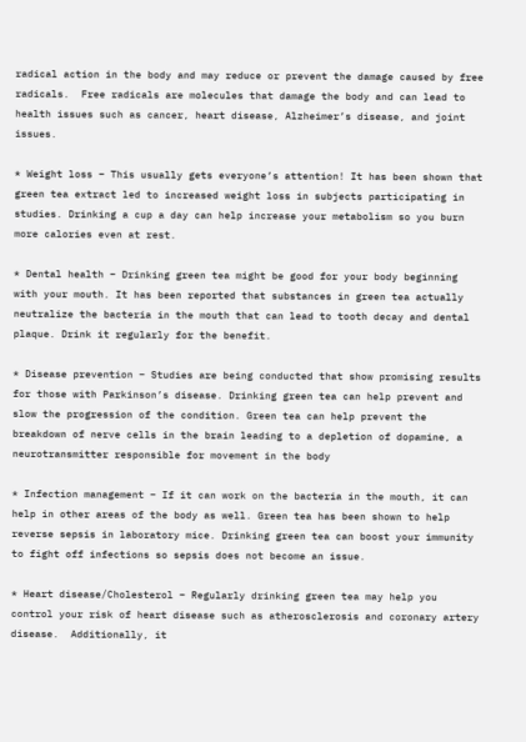radical action in the body and may reduce or prevent the damage caused by free radicals.  Free radicals are molecules that damage the body and can lead to health issues such as cancer, heart disease, Alzheimer’s disease, and joint issues.

* Weight loss – This usually gets everyone’s attention! It has been shown that green tea extract led to increased weight loss in subjects participating in studies. Drinking a cup a day can help increase your metabolism so you burn more calories even at rest.

* Dental health – Drinking green tea might be good for your body beginning with your mouth. It has been reported that substances in green tea actually neutralize the bacteria in the mouth that can lead to tooth decay and dental plaque. Drink it regularly for the benefit.

* Disease prevention – Studies are being conducted that show promising results for those with Parkinson’s disease. Drinking green tea can help prevent and slow the progression of the condition. Green tea can help prevent the breakdown of nerve cells in the brain leading to a depletion of dopamine, a neurotransmitter responsible for movement in the body

* Infection management – If it can work on the bacteria in the mouth, it can help in other areas of the body as well. Green tea has been shown to help reverse sepsis in laboratory mice. Drinking green tea can boost your immunity to fight off infections so sepsis does not become an issue.

* Heart disease/Cholesterol – Regularly drinking green tea may help you control your risk of heart disease such as atherosclerosis and coronary artery disease.  Additionally, it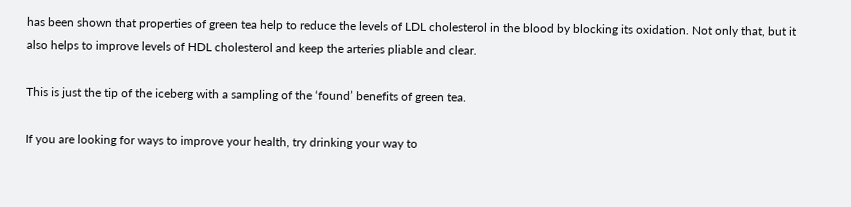has been shown that properties of green tea help to reduce the levels of LDL cholesterol in the blood by blocking its oxidation. Not only that, but it also helps to improve levels of HDL cholesterol and keep the arteries pliable and clear.

This is just the tip of the iceberg with a sampling of the ‘found’ benefits of green tea.

If you are looking for ways to improve your health, try drinking your way to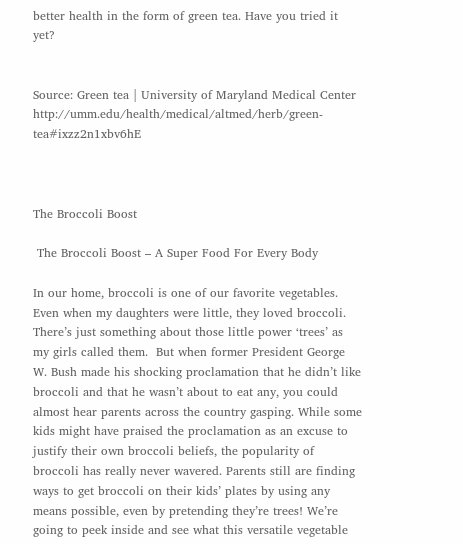better health in the form of green tea. Have you tried it yet?


Source: Green tea | University of Maryland Medical Center http://umm.edu/health/medical/altmed/herb/green-tea#ixzz2n1xbv6hE



The Broccoli Boost

 The Broccoli Boost – A Super Food For Every Body

In our home, broccoli is one of our favorite vegetables.  Even when my daughters were little, they loved broccoli.  There’s just something about those little power ‘trees’ as my girls called them.  But when former President George W. Bush made his shocking proclamation that he didn’t like broccoli and that he wasn’t about to eat any, you could almost hear parents across the country gasping. While some kids might have praised the proclamation as an excuse to justify their own broccoli beliefs, the popularity of broccoli has really never wavered. Parents still are finding ways to get broccoli on their kids’ plates by using any means possible, even by pretending they’re trees! We’re going to peek inside and see what this versatile vegetable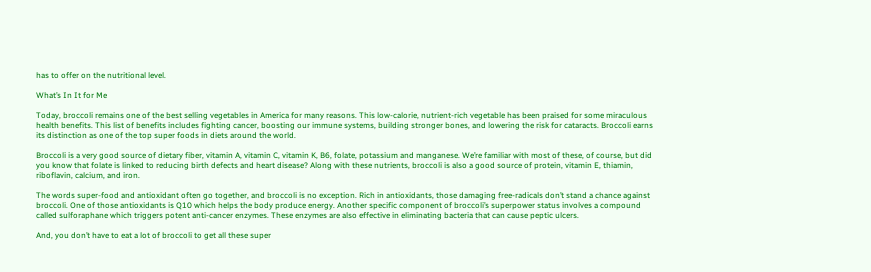has to offer on the nutritional level.

What’s In It for Me

Today, broccoli remains one of the best selling vegetables in America for many reasons. This low-calorie, nutrient-rich vegetable has been praised for some miraculous health benefits. This list of benefits includes fighting cancer, boosting our immune systems, building stronger bones, and lowering the risk for cataracts. Broccoli earns its distinction as one of the top super foods in diets around the world.

Broccoli is a very good source of dietary fiber, vitamin A, vitamin C, vitamin K, B6, folate, potassium and manganese. We’re familiar with most of these, of course, but did you know that folate is linked to reducing birth defects and heart disease? Along with these nutrients, broccoli is also a good source of protein, vitamin E, thiamin, riboflavin, calcium, and iron.

The words super-food and antioxidant often go together, and broccoli is no exception. Rich in antioxidants, those damaging free-radicals don’t stand a chance against broccoli. One of those antioxidants is Q10 which helps the body produce energy. Another specific component of broccoli’s superpower status involves a compound called sulforaphane which triggers potent anti-cancer enzymes. These enzymes are also effective in eliminating bacteria that can cause peptic ulcers.

And, you don’t have to eat a lot of broccoli to get all these super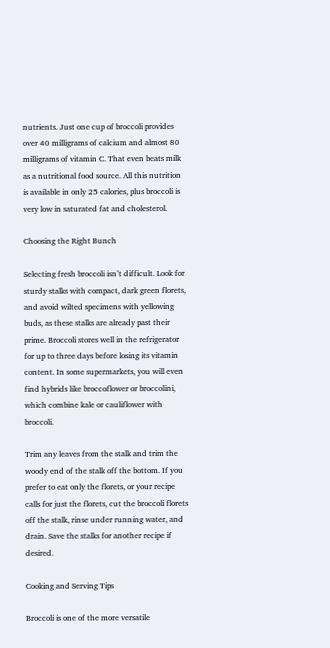nutrients. Just one cup of broccoli provides over 40 milligrams of calcium and almost 80 milligrams of vitamin C. That even beats milk as a nutritional food source. All this nutrition is available in only 25 calories, plus broccoli is very low in saturated fat and cholesterol.

Choosing the Right Bunch

Selecting fresh broccoli isn’t difficult. Look for sturdy stalks with compact, dark green florets, and avoid wilted specimens with yellowing buds, as these stalks are already past their prime. Broccoli stores well in the refrigerator for up to three days before losing its vitamin content. In some supermarkets, you will even find hybrids like broccoflower or broccolini, which combine kale or cauliflower with broccoli.

Trim any leaves from the stalk and trim the woody end of the stalk off the bottom. If you prefer to eat only the florets, or your recipe calls for just the florets, cut the broccoli florets off the stalk, rinse under running water, and drain. Save the stalks for another recipe if desired.

Cooking and Serving Tips

Broccoli is one of the more versatile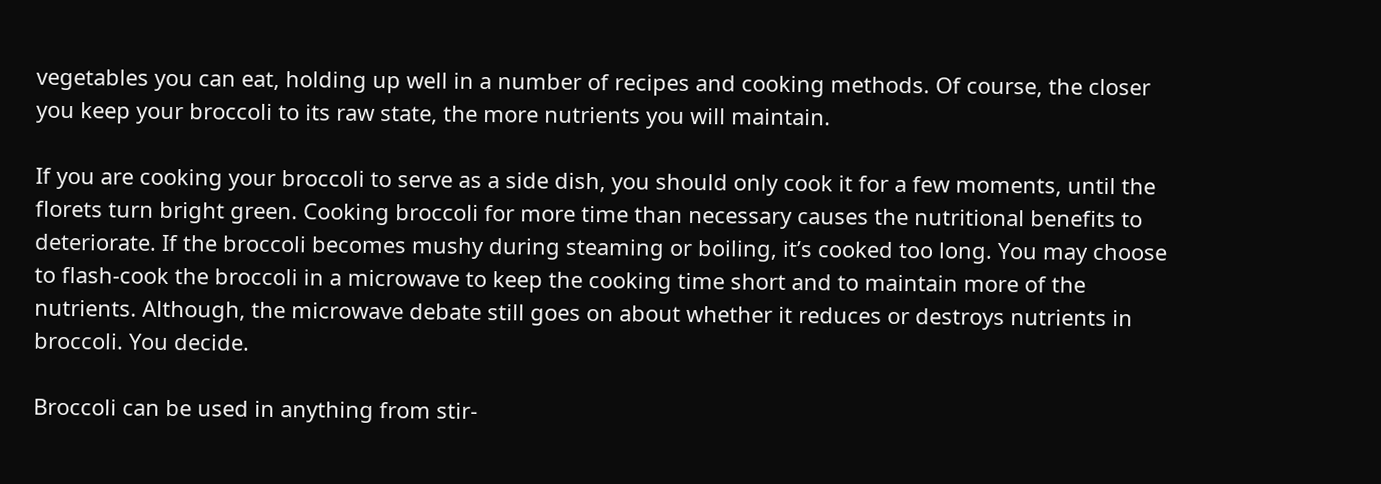vegetables you can eat, holding up well in a number of recipes and cooking methods. Of course, the closer you keep your broccoli to its raw state, the more nutrients you will maintain.

If you are cooking your broccoli to serve as a side dish, you should only cook it for a few moments, until the florets turn bright green. Cooking broccoli for more time than necessary causes the nutritional benefits to deteriorate. If the broccoli becomes mushy during steaming or boiling, it’s cooked too long. You may choose to flash-cook the broccoli in a microwave to keep the cooking time short and to maintain more of the nutrients. Although, the microwave debate still goes on about whether it reduces or destroys nutrients in broccoli. You decide.

Broccoli can be used in anything from stir-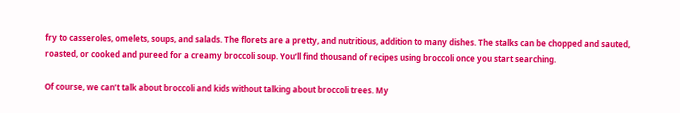fry to casseroles, omelets, soups, and salads. The florets are a pretty, and nutritious, addition to many dishes. The stalks can be chopped and sauted, roasted, or cooked and pureed for a creamy broccoli soup. You’ll find thousand of recipes using broccoli once you start searching.

Of course, we can’t talk about broccoli and kids without talking about broccoli trees. My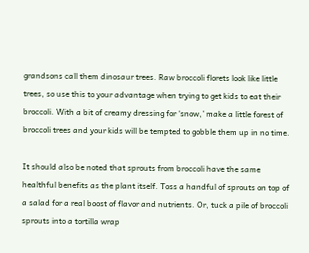grandsons call them dinosaur trees. Raw broccoli florets look like little trees, so use this to your advantage when trying to get kids to eat their broccoli. With a bit of creamy dressing for ‘snow,’ make a little forest of broccoli trees and your kids will be tempted to gobble them up in no time.

It should also be noted that sprouts from broccoli have the same healthful benefits as the plant itself. Toss a handful of sprouts on top of a salad for a real boost of flavor and nutrients. Or, tuck a pile of broccoli sprouts into a tortilla wrap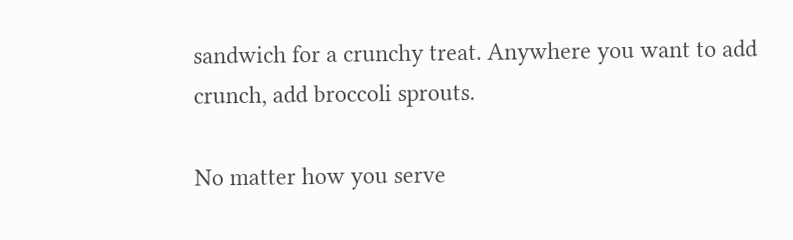sandwich for a crunchy treat. Anywhere you want to add crunch, add broccoli sprouts.

No matter how you serve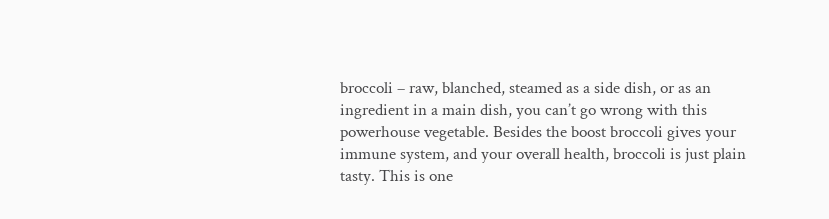broccoli – raw, blanched, steamed as a side dish, or as an ingredient in a main dish, you can’t go wrong with this powerhouse vegetable. Besides the boost broccoli gives your immune system, and your overall health, broccoli is just plain tasty. This is one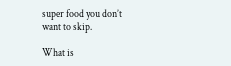super food you don’t want to skip.

What is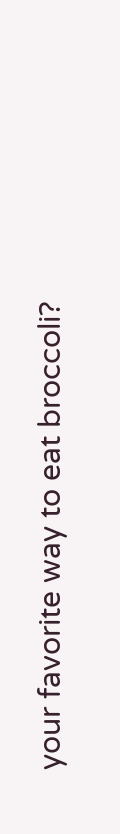your favorite way to eat broccoli?